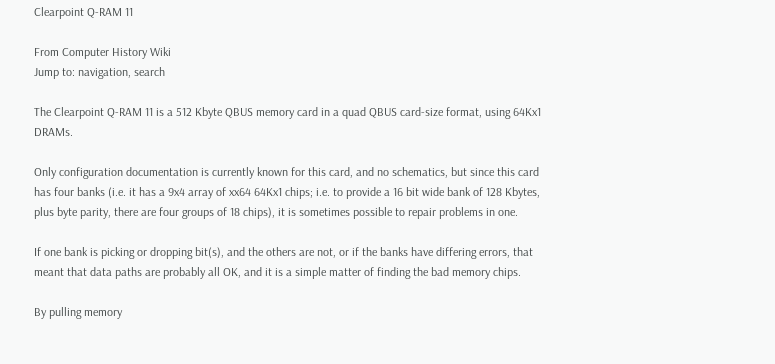Clearpoint Q-RAM 11

From Computer History Wiki
Jump to: navigation, search

The Clearpoint Q-RAM 11 is a 512 Kbyte QBUS memory card in a quad QBUS card-size format, using 64Kx1 DRAMs.

Only configuration documentation is currently known for this card, and no schematics, but since this card has four banks (i.e. it has a 9x4 array of xx64 64Kx1 chips; i.e. to provide a 16 bit wide bank of 128 Kbytes, plus byte parity, there are four groups of 18 chips), it is sometimes possible to repair problems in one.

If one bank is picking or dropping bit(s), and the others are not, or if the banks have differing errors, that meant that data paths are probably all OK, and it is a simple matter of finding the bad memory chips.

By pulling memory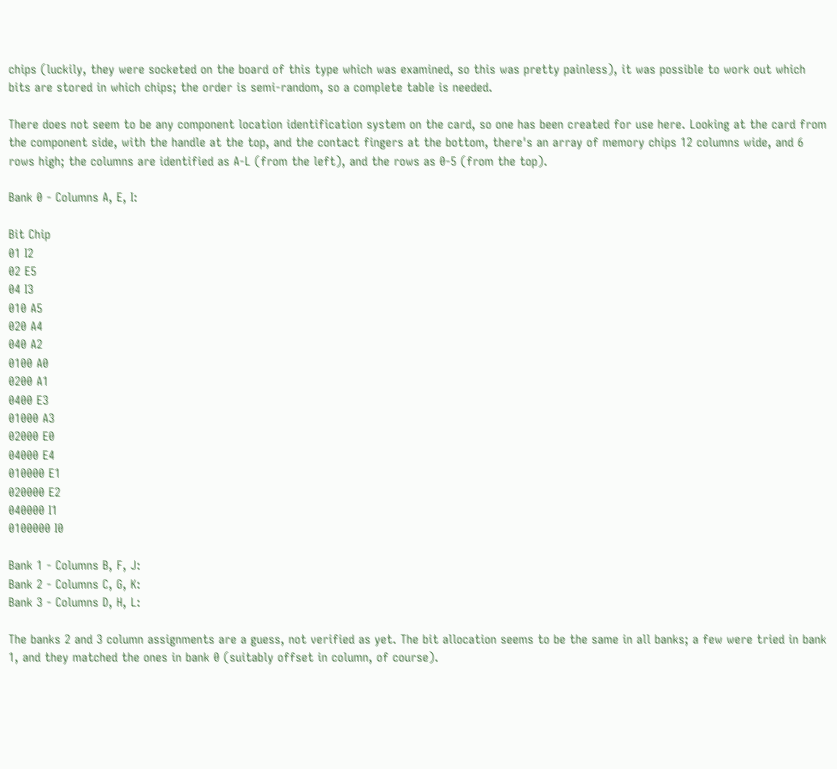chips (luckily, they were socketed on the board of this type which was examined, so this was pretty painless), it was possible to work out which bits are stored in which chips; the order is semi-random, so a complete table is needed.

There does not seem to be any component location identification system on the card, so one has been created for use here. Looking at the card from the component side, with the handle at the top, and the contact fingers at the bottom, there's an array of memory chips 12 columns wide, and 6 rows high; the columns are identified as A-L (from the left), and the rows as 0-5 (from the top).

Bank 0 - Columns A, E, I:

Bit Chip
01 I2
02 E5
04 I3
010 A5
020 A4
040 A2
0100 A0
0200 A1
0400 E3
01000 A3
02000 E0
04000 E4
010000 E1
020000 E2
040000 I1
0100000 I0

Bank 1 - Columns B, F, J:
Bank 2 - Columns C, G, K:
Bank 3 - Columns D, H, L:

The banks 2 and 3 column assignments are a guess, not verified as yet. The bit allocation seems to be the same in all banks; a few were tried in bank 1, and they matched the ones in bank 0 (suitably offset in column, of course).